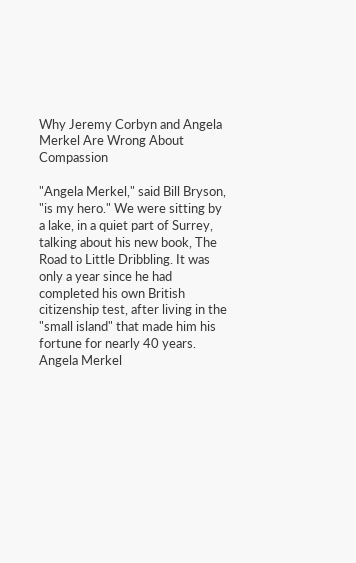Why Jeremy Corbyn and Angela Merkel Are Wrong About Compassion

"Angela Merkel," said Bill Bryson, "is my hero." We were sitting by a lake, in a quiet part of Surrey, talking about his new book, The Road to Little Dribbling. It was only a year since he had completed his own British citizenship test, after living in the "small island" that made him his fortune for nearly 40 years. Angela Merkel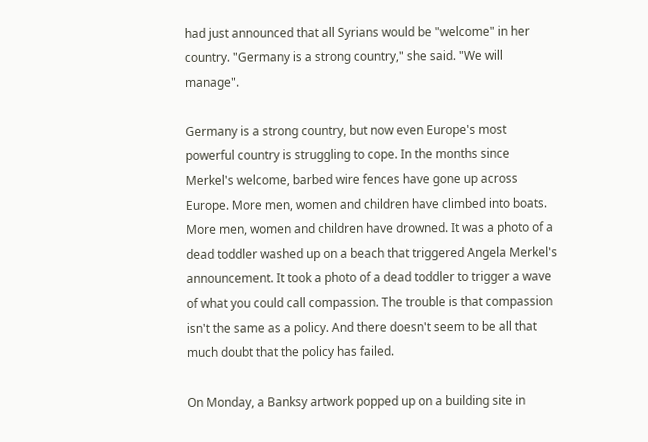had just announced that all Syrians would be "welcome" in her country. "Germany is a strong country," she said. "We will manage".

Germany is a strong country, but now even Europe's most powerful country is struggling to cope. In the months since Merkel's welcome, barbed wire fences have gone up across Europe. More men, women and children have climbed into boats. More men, women and children have drowned. It was a photo of a dead toddler washed up on a beach that triggered Angela Merkel's announcement. It took a photo of a dead toddler to trigger a wave of what you could call compassion. The trouble is that compassion isn't the same as a policy. And there doesn't seem to be all that much doubt that the policy has failed.

On Monday, a Banksy artwork popped up on a building site in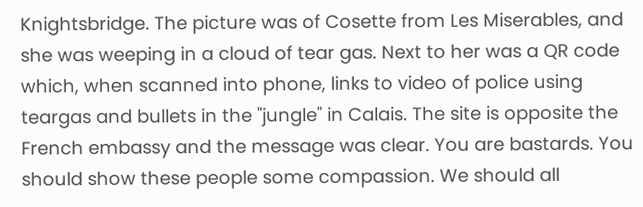Knightsbridge. The picture was of Cosette from Les Miserables, and she was weeping in a cloud of tear gas. Next to her was a QR code which, when scanned into phone, links to video of police using teargas and bullets in the "jungle" in Calais. The site is opposite the French embassy and the message was clear. You are bastards. You should show these people some compassion. We should all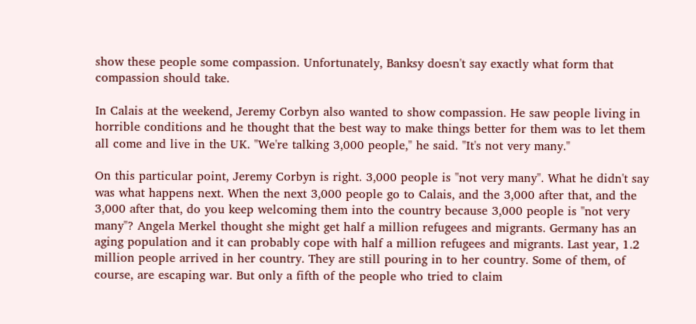show these people some compassion. Unfortunately, Banksy doesn't say exactly what form that compassion should take.

In Calais at the weekend, Jeremy Corbyn also wanted to show compassion. He saw people living in horrible conditions and he thought that the best way to make things better for them was to let them all come and live in the UK. "We're talking 3,000 people," he said. "It's not very many."

On this particular point, Jeremy Corbyn is right. 3,000 people is "not very many". What he didn't say was what happens next. When the next 3,000 people go to Calais, and the 3,000 after that, and the 3,000 after that, do you keep welcoming them into the country because 3,000 people is "not very many"? Angela Merkel thought she might get half a million refugees and migrants. Germany has an aging population and it can probably cope with half a million refugees and migrants. Last year, 1.2 million people arrived in her country. They are still pouring in to her country. Some of them, of course, are escaping war. But only a fifth of the people who tried to claim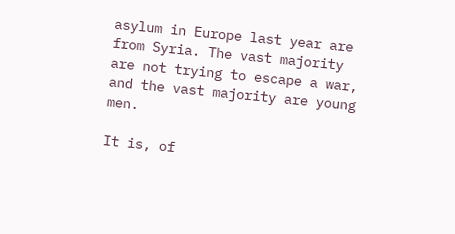asylum in Europe last year are from Syria. The vast majority are not trying to escape a war, and the vast majority are young men.

It is, of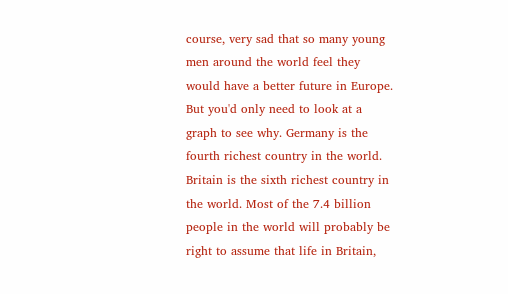course, very sad that so many young men around the world feel they would have a better future in Europe. But you'd only need to look at a graph to see why. Germany is the fourth richest country in the world. Britain is the sixth richest country in the world. Most of the 7.4 billion people in the world will probably be right to assume that life in Britain,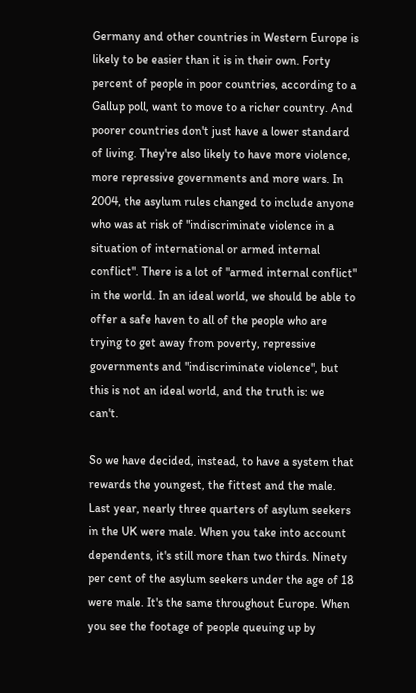Germany and other countries in Western Europe is likely to be easier than it is in their own. Forty percent of people in poor countries, according to a Gallup poll, want to move to a richer country. And poorer countries don't just have a lower standard of living. They're also likely to have more violence, more repressive governments and more wars. In 2004, the asylum rules changed to include anyone who was at risk of "indiscriminate violence in a situation of international or armed internal conflict". There is a lot of "armed internal conflict" in the world. In an ideal world, we should be able to offer a safe haven to all of the people who are trying to get away from poverty, repressive governments and "indiscriminate violence", but this is not an ideal world, and the truth is: we can't.

So we have decided, instead, to have a system that rewards the youngest, the fittest and the male. Last year, nearly three quarters of asylum seekers in the UK were male. When you take into account dependents, it's still more than two thirds. Ninety per cent of the asylum seekers under the age of 18 were male. It's the same throughout Europe. When you see the footage of people queuing up by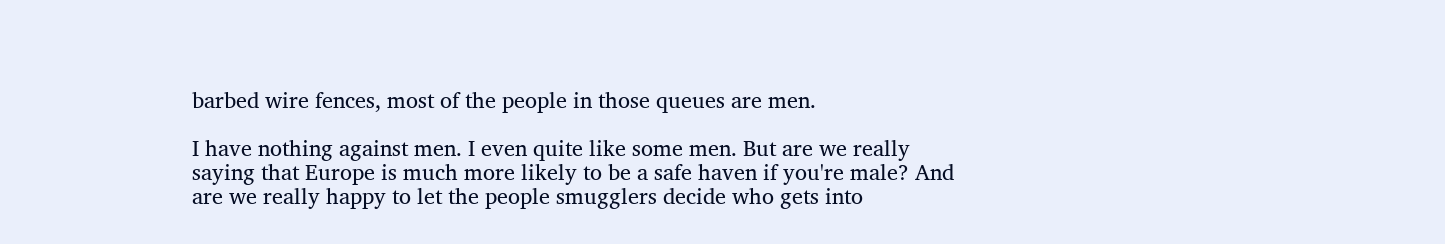barbed wire fences, most of the people in those queues are men.

I have nothing against men. I even quite like some men. But are we really saying that Europe is much more likely to be a safe haven if you're male? And are we really happy to let the people smugglers decide who gets into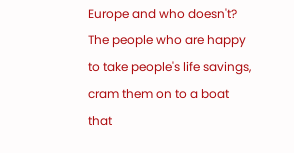Europe and who doesn't? The people who are happy to take people's life savings, cram them on to a boat that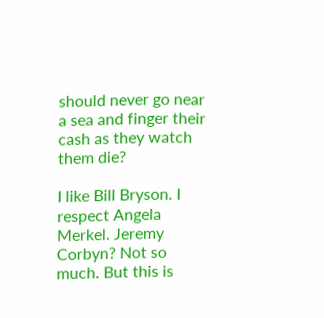should never go near a sea and finger their cash as they watch them die?

I like Bill Bryson. I respect Angela Merkel. Jeremy Corbyn? Not so much. But this is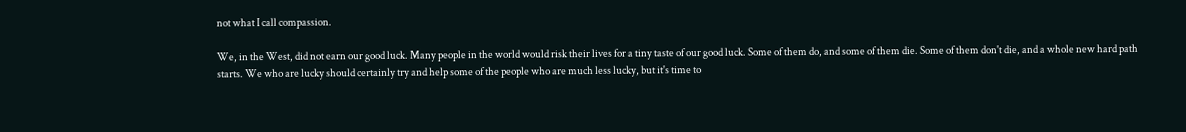not what I call compassion.

We, in the West, did not earn our good luck. Many people in the world would risk their lives for a tiny taste of our good luck. Some of them do, and some of them die. Some of them don't die, and a whole new hard path starts. We who are lucky should certainly try and help some of the people who are much less lucky, but it's time to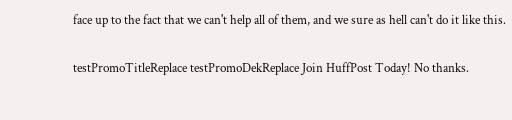face up to the fact that we can't help all of them, and we sure as hell can't do it like this.

testPromoTitleReplace testPromoDekReplace Join HuffPost Today! No thanks.